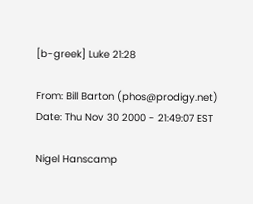[b-greek] Luke 21:28

From: Bill Barton (phos@prodigy.net)
Date: Thu Nov 30 2000 - 21:49:07 EST

Nigel Hanscamp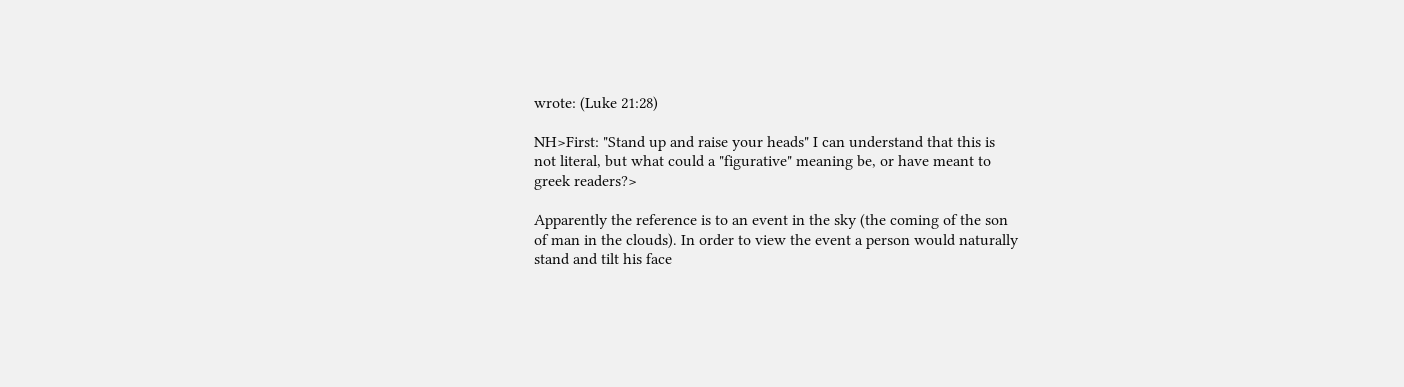wrote: (Luke 21:28)

NH>First: "Stand up and raise your heads" I can understand that this is
not literal, but what could a "figurative" meaning be, or have meant to
greek readers?>

Apparently the reference is to an event in the sky (the coming of the son
of man in the clouds). In order to view the event a person would naturally
stand and tilt his face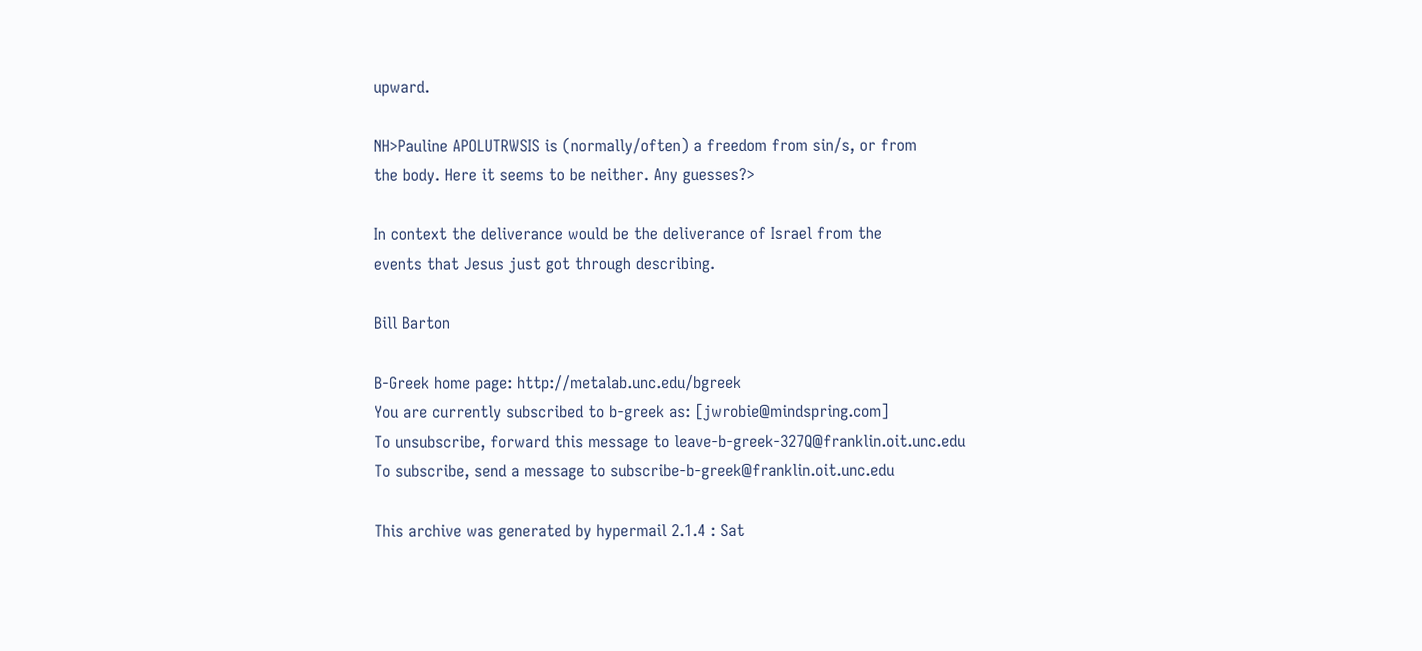upward.

NH>Pauline APOLUTRWSIS is (normally/often) a freedom from sin/s, or from
the body. Here it seems to be neither. Any guesses?>

In context the deliverance would be the deliverance of Israel from the
events that Jesus just got through describing.

Bill Barton

B-Greek home page: http://metalab.unc.edu/bgreek
You are currently subscribed to b-greek as: [jwrobie@mindspring.com]
To unsubscribe, forward this message to leave-b-greek-327Q@franklin.oit.unc.edu
To subscribe, send a message to subscribe-b-greek@franklin.oit.unc.edu

This archive was generated by hypermail 2.1.4 : Sat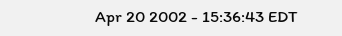Apr 20 2002 - 15:36:43 EDT